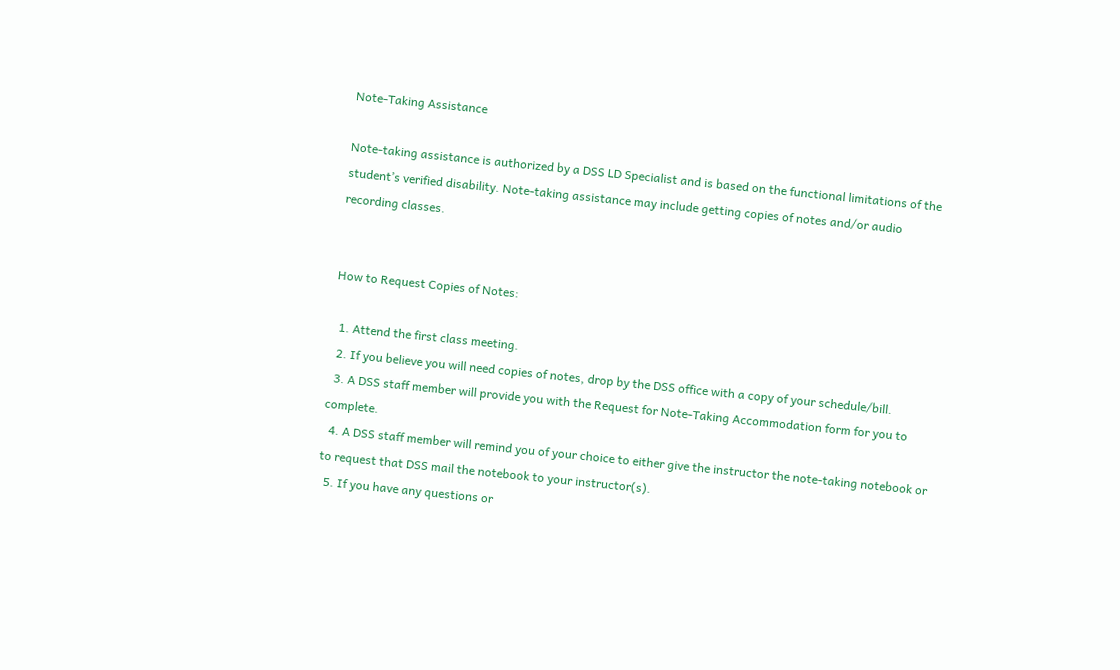Note-Taking Assistance

Note-taking assistance is authorized by a DSS LD Specialist and is based on the functional limitations of the student’s verified disability. Note-taking assistance may include getting copies of notes and/or audio recording classes.


How to Request Copies of Notes:

  1. Attend the first class meeting.
  2. If you believe you will need copies of notes, drop by the DSS office with a copy of your schedule/bill.
  3. A DSS staff member will provide you with the Request for Note-Taking Accommodation form for you to complete.
  4. A DSS staff member will remind you of your choice to either give the instructor the note-taking notebook or to request that DSS mail the notebook to your instructor(s).
  5. If you have any questions or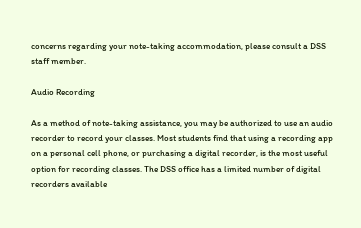concerns regarding your note-taking accommodation, please consult a DSS staff member.

Audio Recording

As a method of note-taking assistance, you may be authorized to use an audio recorder to record your classes. Most students find that using a recording app on a personal cell phone, or purchasing a digital recorder, is the most useful option for recording classes. The DSS office has a limited number of digital recorders available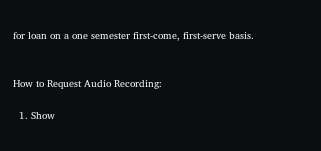for loan on a one semester first-come, first-serve basis.


How to Request Audio Recording:

  1. Show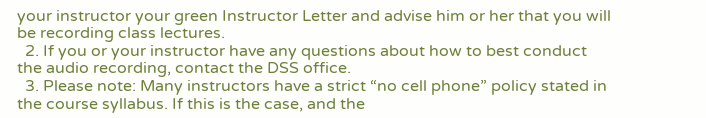your instructor your green Instructor Letter and advise him or her that you will be recording class lectures.
  2. If you or your instructor have any questions about how to best conduct the audio recording, contact the DSS office.
  3. Please note: Many instructors have a strict “no cell phone” policy stated in the course syllabus. If this is the case, and the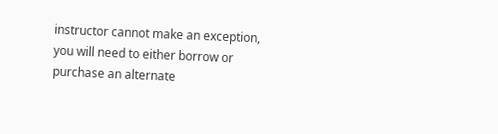instructor cannot make an exception, you will need to either borrow or purchase an alternate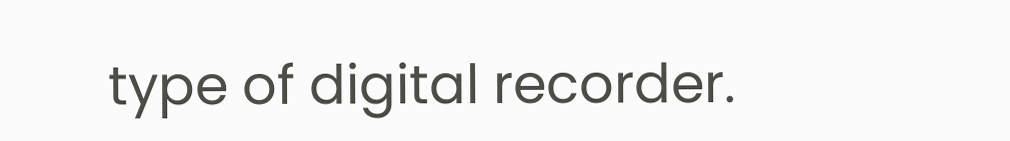type of digital recorder.